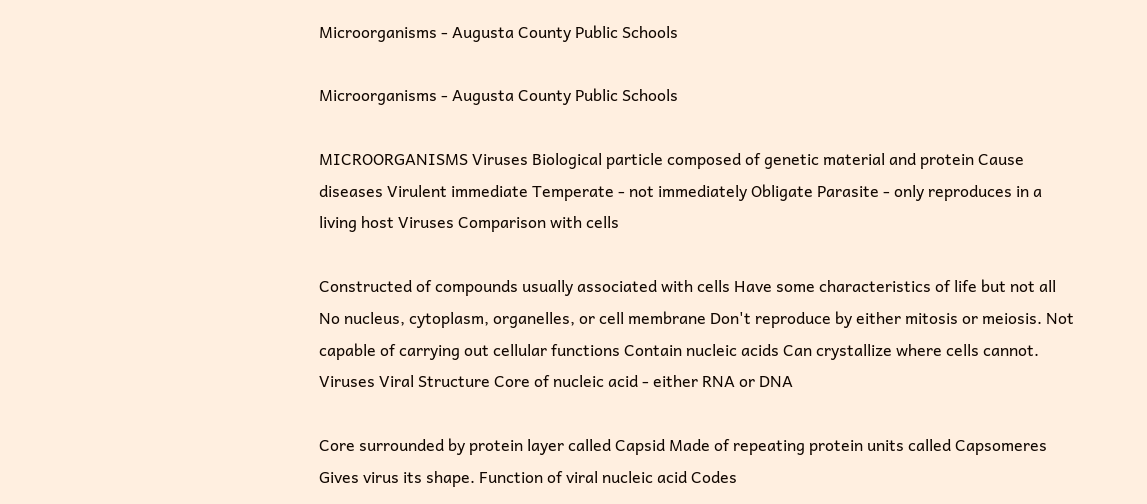Microorganisms - Augusta County Public Schools

Microorganisms - Augusta County Public Schools

MICROORGANISMS Viruses Biological particle composed of genetic material and protein Cause diseases Virulent immediate Temperate - not immediately Obligate Parasite - only reproduces in a living host Viruses Comparison with cells

Constructed of compounds usually associated with cells Have some characteristics of life but not all No nucleus, cytoplasm, organelles, or cell membrane Don't reproduce by either mitosis or meiosis. Not capable of carrying out cellular functions Contain nucleic acids Can crystallize where cells cannot. Viruses Viral Structure Core of nucleic acid - either RNA or DNA

Core surrounded by protein layer called Capsid Made of repeating protein units called Capsomeres Gives virus its shape. Function of viral nucleic acid Codes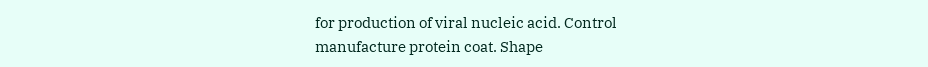for production of viral nucleic acid. Control manufacture protein coat. Shape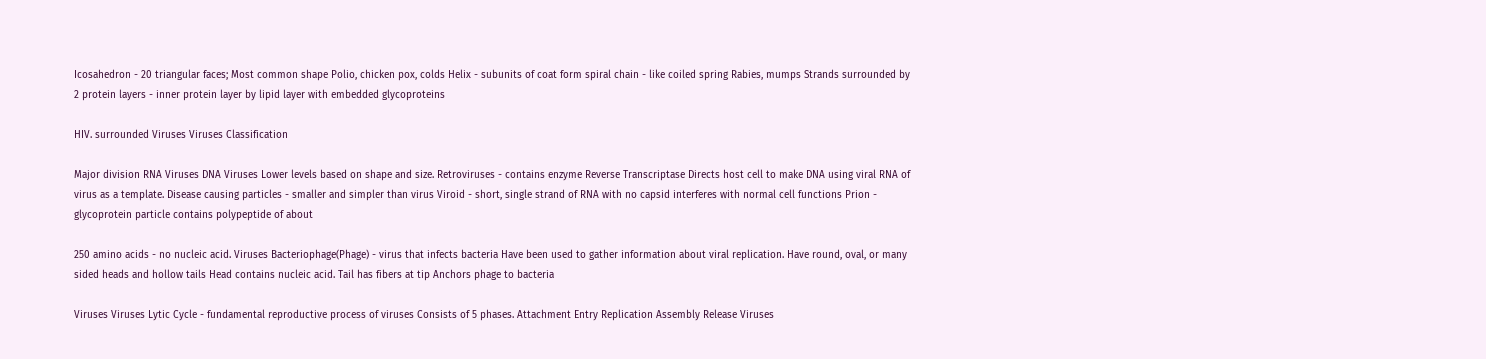Icosahedron - 20 triangular faces; Most common shape Polio, chicken pox, colds Helix - subunits of coat form spiral chain - like coiled spring Rabies, mumps Strands surrounded by 2 protein layers - inner protein layer by lipid layer with embedded glycoproteins

HIV. surrounded Viruses Viruses Classification

Major division RNA Viruses DNA Viruses Lower levels based on shape and size. Retroviruses - contains enzyme Reverse Transcriptase Directs host cell to make DNA using viral RNA of virus as a template. Disease causing particles - smaller and simpler than virus Viroid - short, single strand of RNA with no capsid interferes with normal cell functions Prion - glycoprotein particle contains polypeptide of about

250 amino acids - no nucleic acid. Viruses Bacteriophage(Phage) - virus that infects bacteria Have been used to gather information about viral replication. Have round, oval, or many sided heads and hollow tails Head contains nucleic acid. Tail has fibers at tip Anchors phage to bacteria

Viruses Viruses Lytic Cycle - fundamental reproductive process of viruses Consists of 5 phases. Attachment Entry Replication Assembly Release Viruses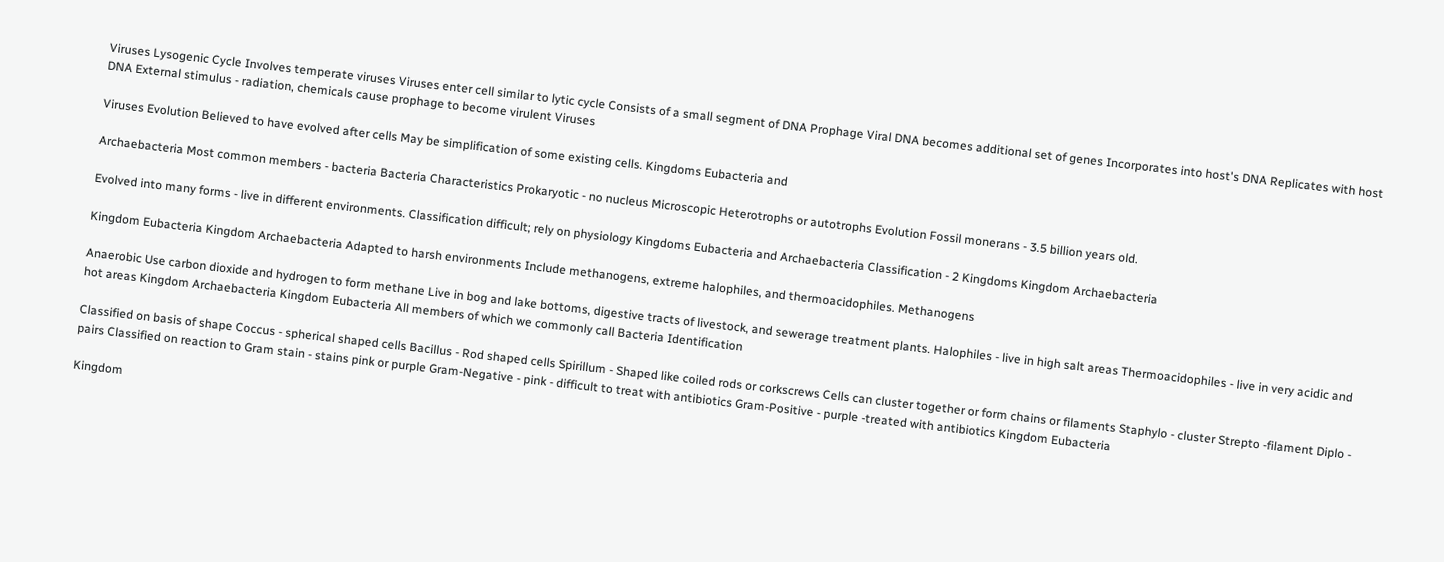Viruses Lysogenic Cycle Involves temperate viruses Viruses enter cell similar to lytic cycle Consists of a small segment of DNA Prophage Viral DNA becomes additional set of genes Incorporates into host's DNA Replicates with host DNA External stimulus - radiation, chemicals cause prophage to become virulent Viruses

Viruses Evolution Believed to have evolved after cells May be simplification of some existing cells. Kingdoms Eubacteria and

Archaebacteria Most common members - bacteria Bacteria Characteristics Prokaryotic - no nucleus Microscopic Heterotrophs or autotrophs Evolution Fossil monerans - 3.5 billion years old.

Evolved into many forms - live in different environments. Classification difficult; rely on physiology Kingdoms Eubacteria and Archaebacteria Classification - 2 Kingdoms Kingdom Archaebacteria

Kingdom Eubacteria Kingdom Archaebacteria Adapted to harsh environments Include methanogens, extreme halophiles, and thermoacidophiles. Methanogens

Anaerobic Use carbon dioxide and hydrogen to form methane Live in bog and lake bottoms, digestive tracts of livestock, and sewerage treatment plants. Halophiles - live in high salt areas Thermoacidophiles - live in very acidic and hot areas Kingdom Archaebacteria Kingdom Eubacteria All members of which we commonly call Bacteria Identification

Classified on basis of shape Coccus - spherical shaped cells Bacillus - Rod shaped cells Spirillum - Shaped like coiled rods or corkscrews Cells can cluster together or form chains or filaments Staphylo - cluster Strepto -filament Diplo - pairs Classified on reaction to Gram stain - stains pink or purple Gram-Negative - pink - difficult to treat with antibiotics Gram-Positive - purple -treated with antibiotics Kingdom Eubacteria

Kingdom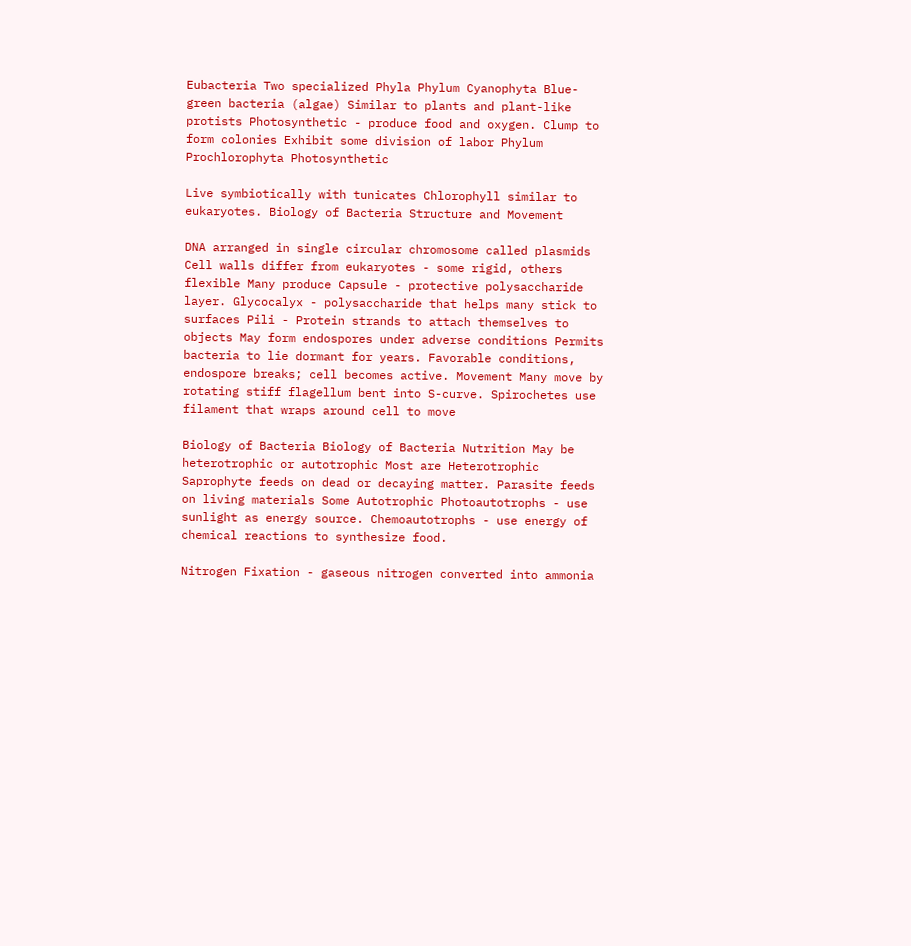Eubacteria Two specialized Phyla Phylum Cyanophyta Blue-green bacteria (algae) Similar to plants and plant-like protists Photosynthetic - produce food and oxygen. Clump to form colonies Exhibit some division of labor Phylum Prochlorophyta Photosynthetic

Live symbiotically with tunicates Chlorophyll similar to eukaryotes. Biology of Bacteria Structure and Movement

DNA arranged in single circular chromosome called plasmids Cell walls differ from eukaryotes - some rigid, others flexible Many produce Capsule - protective polysaccharide layer. Glycocalyx - polysaccharide that helps many stick to surfaces Pili - Protein strands to attach themselves to objects May form endospores under adverse conditions Permits bacteria to lie dormant for years. Favorable conditions, endospore breaks; cell becomes active. Movement Many move by rotating stiff flagellum bent into S-curve. Spirochetes use filament that wraps around cell to move

Biology of Bacteria Biology of Bacteria Nutrition May be heterotrophic or autotrophic Most are Heterotrophic Saprophyte feeds on dead or decaying matter. Parasite feeds on living materials Some Autotrophic Photoautotrophs - use sunlight as energy source. Chemoautotrophs - use energy of chemical reactions to synthesize food.

Nitrogen Fixation - gaseous nitrogen converted into ammonia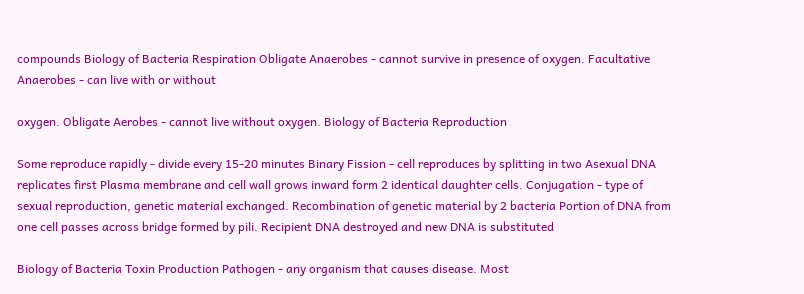compounds Biology of Bacteria Respiration Obligate Anaerobes - cannot survive in presence of oxygen. Facultative Anaerobes - can live with or without

oxygen. Obligate Aerobes - cannot live without oxygen. Biology of Bacteria Reproduction

Some reproduce rapidly - divide every 15-20 minutes Binary Fission - cell reproduces by splitting in two Asexual DNA replicates first Plasma membrane and cell wall grows inward form 2 identical daughter cells. Conjugation - type of sexual reproduction, genetic material exchanged. Recombination of genetic material by 2 bacteria Portion of DNA from one cell passes across bridge formed by pili. Recipient DNA destroyed and new DNA is substituted

Biology of Bacteria Toxin Production Pathogen - any organism that causes disease. Most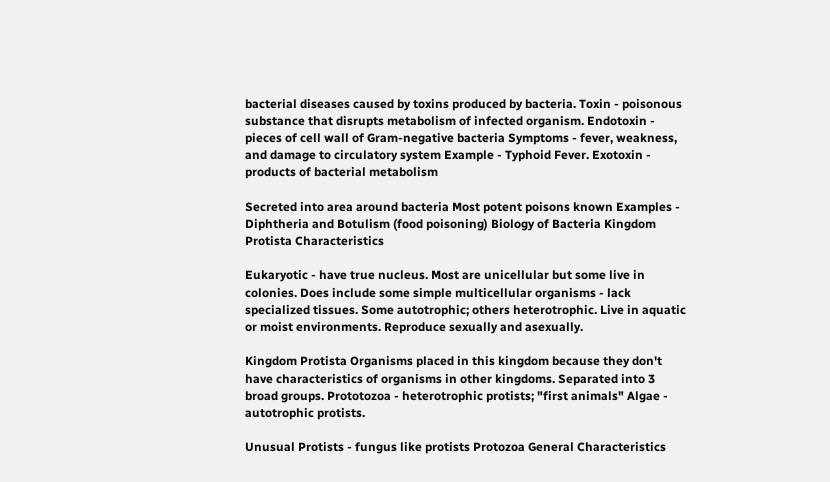bacterial diseases caused by toxins produced by bacteria. Toxin - poisonous substance that disrupts metabolism of infected organism. Endotoxin - pieces of cell wall of Gram-negative bacteria Symptoms - fever, weakness, and damage to circulatory system Example - Typhoid Fever. Exotoxin - products of bacterial metabolism

Secreted into area around bacteria Most potent poisons known Examples - Diphtheria and Botulism (food poisoning) Biology of Bacteria Kingdom Protista Characteristics

Eukaryotic - have true nucleus. Most are unicellular but some live in colonies. Does include some simple multicellular organisms - lack specialized tissues. Some autotrophic; others heterotrophic. Live in aquatic or moist environments. Reproduce sexually and asexually.

Kingdom Protista Organisms placed in this kingdom because they don't have characteristics of organisms in other kingdoms. Separated into 3 broad groups. Prototozoa - heterotrophic protists; "first animals" Algae - autotrophic protists.

Unusual Protists - fungus like protists Protozoa General Characteristics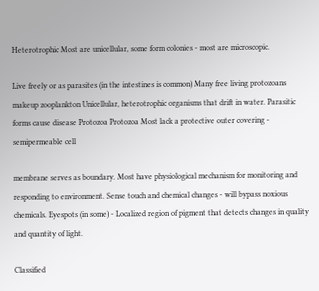Heterotrophic Most are unicellular, some form colonies - most are microscopic.

Live freely or as parasites (in the intestines is common) Many free living protozoans makeup zooplankton Unicellular, heterotrophic organisms that drift in water. Parasitic forms cause disease Protozoa Protozoa Most lack a protective outer covering - semipermeable cell

membrane serves as boundary. Most have physiological mechanism for monitoring and responding to environment. Sense touch and chemical changes - will bypass noxious chemicals. Eyespots (in some) - Localized region of pigment that detects changes in quality and quantity of light.

Classified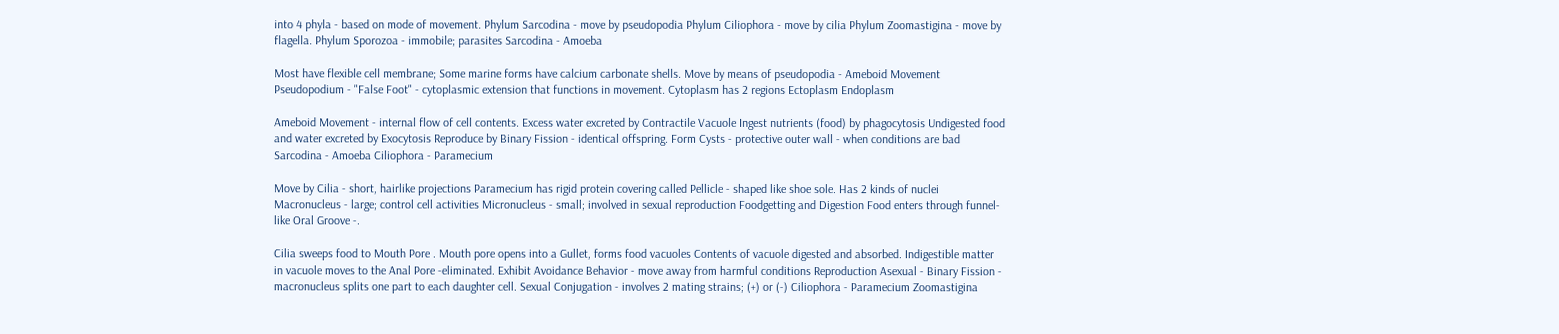into 4 phyla - based on mode of movement. Phylum Sarcodina - move by pseudopodia Phylum Ciliophora - move by cilia Phylum Zoomastigina - move by flagella. Phylum Sporozoa - immobile; parasites Sarcodina - Amoeba

Most have flexible cell membrane; Some marine forms have calcium carbonate shells. Move by means of pseudopodia - Ameboid Movement Pseudopodium - "False Foot" - cytoplasmic extension that functions in movement. Cytoplasm has 2 regions Ectoplasm Endoplasm

Ameboid Movement - internal flow of cell contents. Excess water excreted by Contractile Vacuole Ingest nutrients (food) by phagocytosis Undigested food and water excreted by Exocytosis Reproduce by Binary Fission - identical offspring. Form Cysts - protective outer wall - when conditions are bad Sarcodina - Amoeba Ciliophora - Paramecium

Move by Cilia - short, hairlike projections Paramecium has rigid protein covering called Pellicle - shaped like shoe sole. Has 2 kinds of nuclei Macronucleus - large; control cell activities Micronucleus - small; involved in sexual reproduction Foodgetting and Digestion Food enters through funnel-like Oral Groove -.

Cilia sweeps food to Mouth Pore . Mouth pore opens into a Gullet, forms food vacuoles Contents of vacuole digested and absorbed. Indigestible matter in vacuole moves to the Anal Pore -eliminated. Exhibit Avoidance Behavior - move away from harmful conditions Reproduction Asexual - Binary Fission - macronucleus splits one part to each daughter cell. Sexual Conjugation - involves 2 mating strains; (+) or (-) Ciliophora - Paramecium Zoomastigina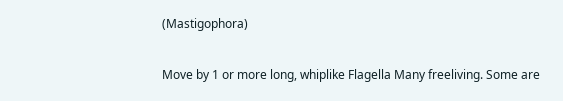(Mastigophora)

Move by 1 or more long, whiplike Flagella Many freeliving. Some are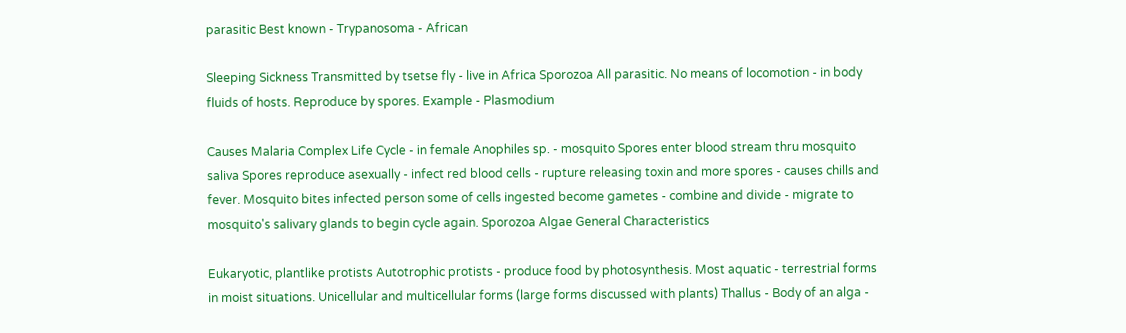parasitic Best known - Trypanosoma - African

Sleeping Sickness Transmitted by tsetse fly - live in Africa Sporozoa All parasitic. No means of locomotion - in body fluids of hosts. Reproduce by spores. Example - Plasmodium

Causes Malaria Complex Life Cycle - in female Anophiles sp. - mosquito Spores enter blood stream thru mosquito saliva Spores reproduce asexually - infect red blood cells - rupture releasing toxin and more spores - causes chills and fever. Mosquito bites infected person some of cells ingested become gametes - combine and divide - migrate to mosquito's salivary glands to begin cycle again. Sporozoa Algae General Characteristics

Eukaryotic, plantlike protists Autotrophic protists - produce food by photosynthesis. Most aquatic - terrestrial forms in moist situations. Unicellular and multicellular forms (large forms discussed with plants) Thallus - Body of an alga -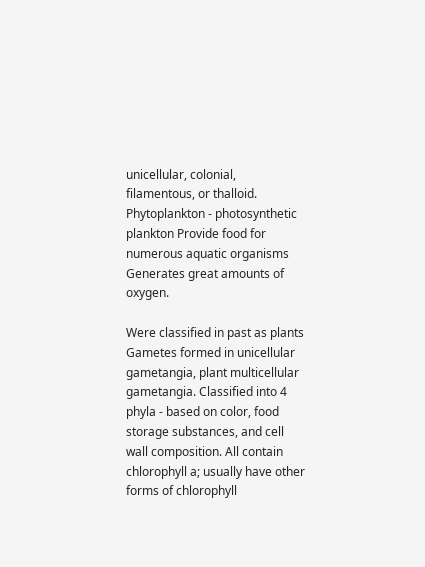unicellular, colonial, filamentous, or thalloid. Phytoplankton - photosynthetic plankton Provide food for numerous aquatic organisms Generates great amounts of oxygen.

Were classified in past as plants Gametes formed in unicellular gametangia, plant multicellular gametangia. Classified into 4 phyla - based on color, food storage substances, and cell wall composition. All contain chlorophyll a; usually have other forms of chlorophyll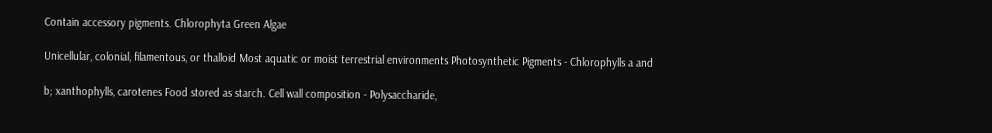Contain accessory pigments. Chlorophyta Green Algae

Unicellular, colonial, filamentous, or thalloid Most aquatic or moist terrestrial environments Photosynthetic Pigments - Chlorophylls a and

b; xanthophylls, carotenes Food stored as starch. Cell wall composition - Polysaccharide,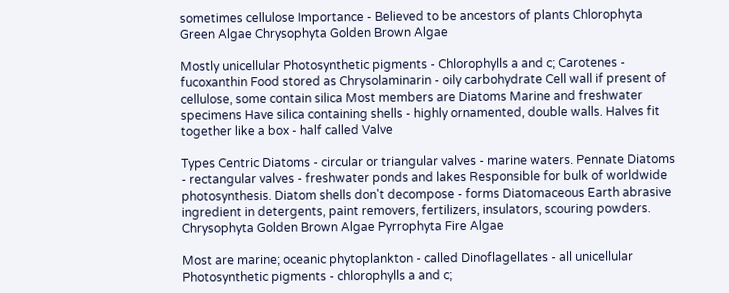sometimes cellulose Importance - Believed to be ancestors of plants Chlorophyta Green Algae Chrysophyta Golden Brown Algae

Mostly unicellular Photosynthetic pigments - Chlorophylls a and c; Carotenes - fucoxanthin Food stored as Chrysolaminarin - oily carbohydrate Cell wall if present of cellulose, some contain silica Most members are Diatoms Marine and freshwater specimens Have silica containing shells - highly ornamented, double walls. Halves fit together like a box - half called Valve

Types Centric Diatoms - circular or triangular valves - marine waters. Pennate Diatoms - rectangular valves - freshwater ponds and lakes Responsible for bulk of worldwide photosynthesis. Diatom shells don't decompose - forms Diatomaceous Earth abrasive ingredient in detergents, paint removers, fertilizers, insulators, scouring powders. Chrysophyta Golden Brown Algae Pyrrophyta Fire Algae

Most are marine; oceanic phytoplankton - called Dinoflagellates - all unicellular Photosynthetic pigments - chlorophylls a and c;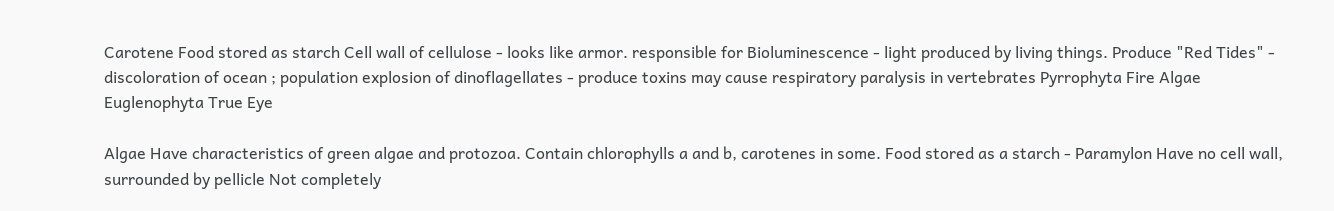Carotene Food stored as starch Cell wall of cellulose - looks like armor. responsible for Bioluminescence - light produced by living things. Produce "Red Tides" - discoloration of ocean ; population explosion of dinoflagellates - produce toxins may cause respiratory paralysis in vertebrates Pyrrophyta Fire Algae Euglenophyta True Eye

Algae Have characteristics of green algae and protozoa. Contain chlorophylls a and b, carotenes in some. Food stored as a starch - Paramylon Have no cell wall, surrounded by pellicle Not completely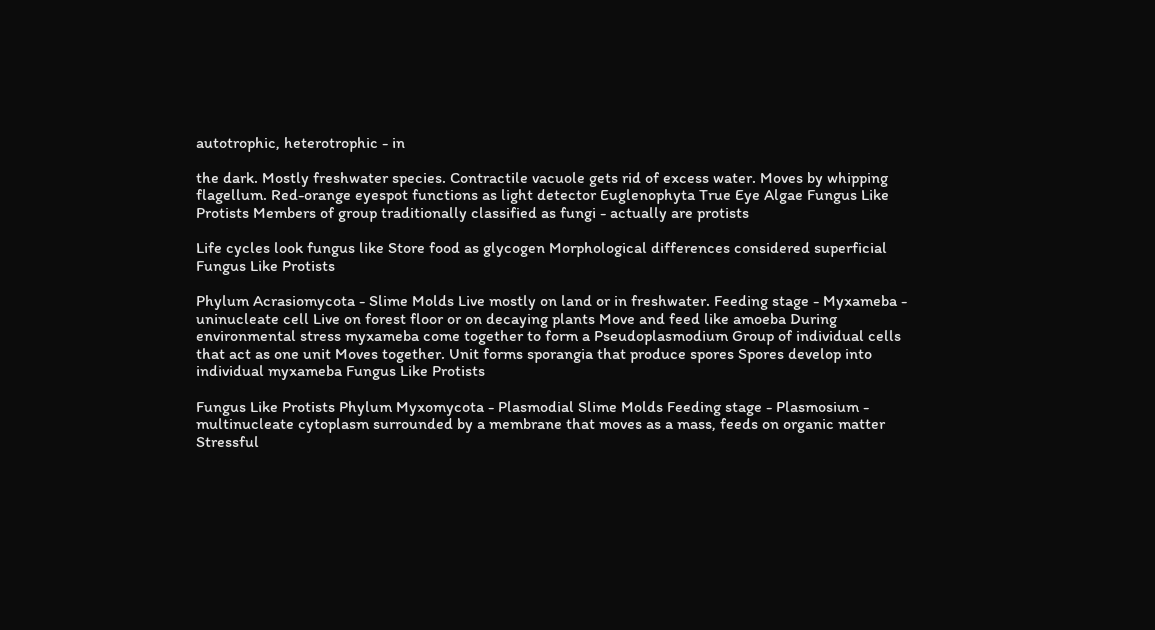autotrophic, heterotrophic - in

the dark. Mostly freshwater species. Contractile vacuole gets rid of excess water. Moves by whipping flagellum. Red-orange eyespot functions as light detector Euglenophyta True Eye Algae Fungus Like Protists Members of group traditionally classified as fungi - actually are protists

Life cycles look fungus like Store food as glycogen Morphological differences considered superficial Fungus Like Protists

Phylum Acrasiomycota - Slime Molds Live mostly on land or in freshwater. Feeding stage - Myxameba - uninucleate cell Live on forest floor or on decaying plants Move and feed like amoeba During environmental stress myxameba come together to form a Pseudoplasmodium Group of individual cells that act as one unit Moves together. Unit forms sporangia that produce spores Spores develop into individual myxameba Fungus Like Protists

Fungus Like Protists Phylum Myxomycota - Plasmodial Slime Molds Feeding stage - Plasmosium - multinucleate cytoplasm surrounded by a membrane that moves as a mass, feeds on organic matter Stressful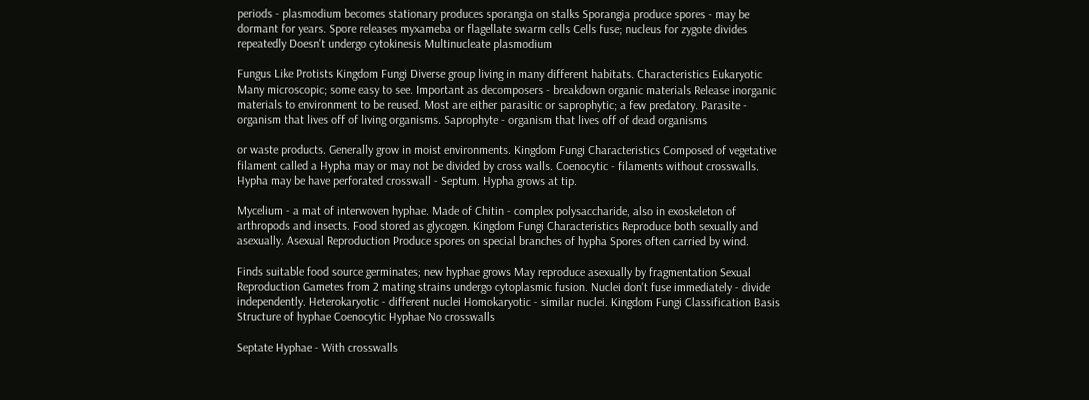periods - plasmodium becomes stationary produces sporangia on stalks Sporangia produce spores - may be dormant for years. Spore releases myxameba or flagellate swarm cells Cells fuse; nucleus for zygote divides repeatedly Doesn't undergo cytokinesis Multinucleate plasmodium

Fungus Like Protists Kingdom Fungi Diverse group living in many different habitats. Characteristics Eukaryotic Many microscopic; some easy to see. Important as decomposers - breakdown organic materials Release inorganic materials to environment to be reused. Most are either parasitic or saprophytic; a few predatory. Parasite - organism that lives off of living organisms. Saprophyte - organism that lives off of dead organisms

or waste products. Generally grow in moist environments. Kingdom Fungi Characteristics Composed of vegetative filament called a Hypha may or may not be divided by cross walls. Coenocytic - filaments without crosswalls. Hypha may be have perforated crosswall - Septum. Hypha grows at tip.

Mycelium - a mat of interwoven hyphae. Made of Chitin - complex polysaccharide, also in exoskeleton of arthropods and insects. Food stored as glycogen. Kingdom Fungi Characteristics Reproduce both sexually and asexually. Asexual Reproduction Produce spores on special branches of hypha Spores often carried by wind.

Finds suitable food source germinates; new hyphae grows May reproduce asexually by fragmentation Sexual Reproduction Gametes from 2 mating strains undergo cytoplasmic fusion. Nuclei don't fuse immediately - divide independently. Heterokaryotic - different nuclei Homokaryotic - similar nuclei. Kingdom Fungi Classification Basis Structure of hyphae Coenocytic Hyphae No crosswalls

Septate Hyphae - With crosswalls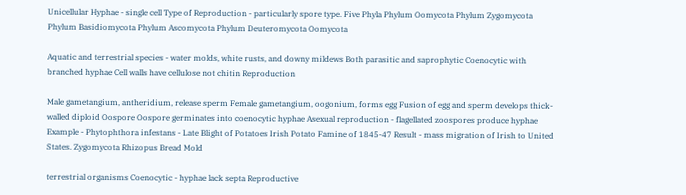Unicellular Hyphae - single cell Type of Reproduction - particularly spore type. Five Phyla Phylum Oomycota Phylum Zygomycota Phylum Basidiomycota Phylum Ascomycota Phylum Deuteromycota Oomycota

Aquatic and terrestrial species - water molds, white rusts, and downy mildews Both parasitic and saprophytic Coenocytic with branched hyphae Cell walls have cellulose not chitin Reproduction

Male gametangium, antheridium, release sperm Female gametangium, oogonium, forms egg Fusion of egg and sperm develops thick-walled diploid Oospore Oospore germinates into coenocytic hyphae Asexual reproduction - flagellated zoospores produce hyphae Example - Phytophthora infestans - Late Blight of Potatoes Irish Potato Famine of 1845-47 Result - mass migration of Irish to United States. Zygomycota Rhizopus Bread Mold

terrestrial organisms Coenocytic - hyphae lack septa Reproductive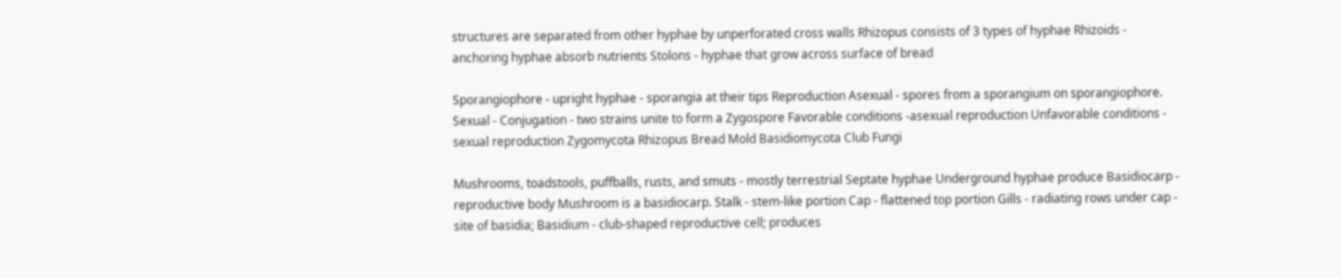structures are separated from other hyphae by unperforated cross walls Rhizopus consists of 3 types of hyphae Rhizoids - anchoring hyphae absorb nutrients Stolons - hyphae that grow across surface of bread

Sporangiophore - upright hyphae - sporangia at their tips Reproduction Asexual - spores from a sporangium on sporangiophore. Sexual - Conjugation - two strains unite to form a Zygospore Favorable conditions -asexual reproduction Unfavorable conditions - sexual reproduction Zygomycota Rhizopus Bread Mold Basidiomycota Club Fungi

Mushrooms, toadstools, puffballs, rusts, and smuts - mostly terrestrial Septate hyphae Underground hyphae produce Basidiocarp - reproductive body Mushroom is a basidiocarp. Stalk - stem-like portion Cap - flattened top portion Gills - radiating rows under cap - site of basidia; Basidium - club-shaped reproductive cell; produces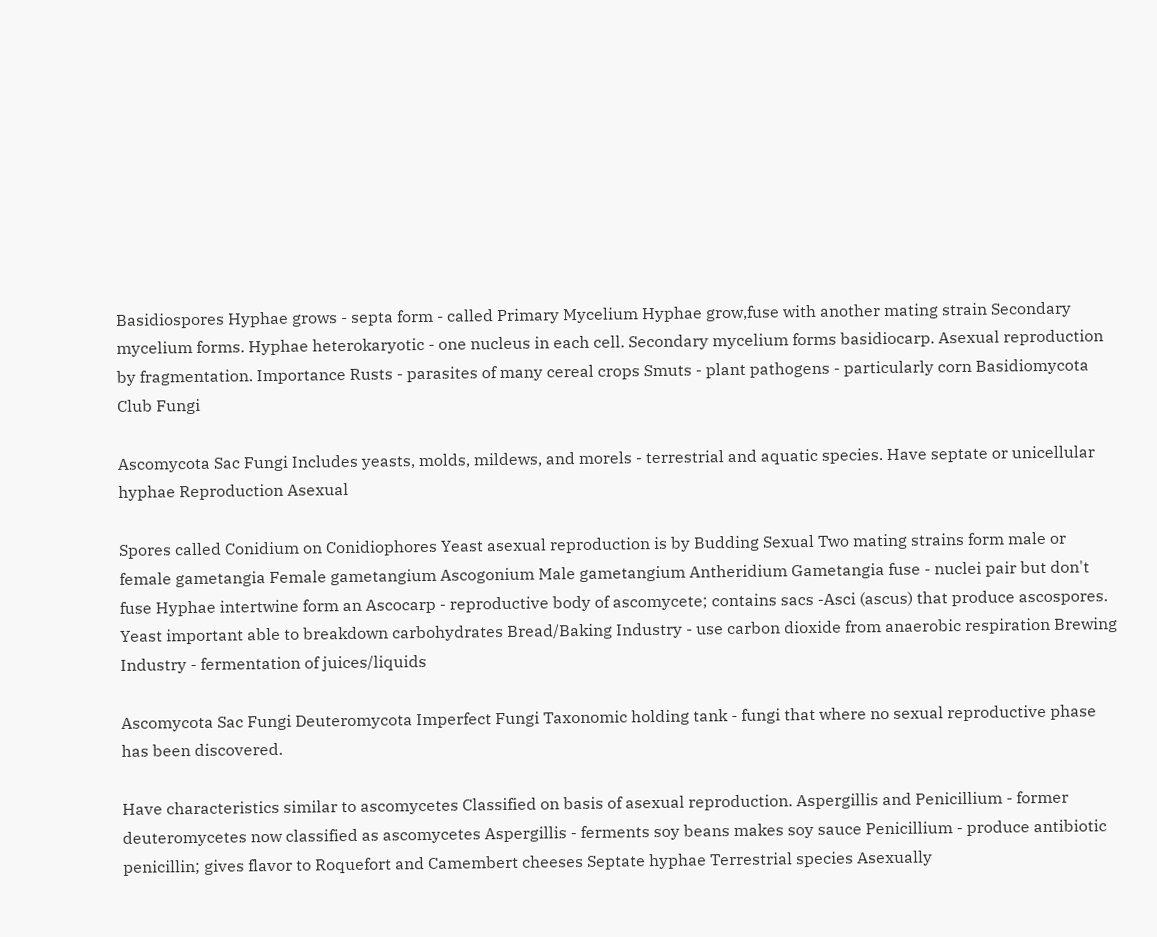Basidiospores Hyphae grows - septa form - called Primary Mycelium Hyphae grow,fuse with another mating strain Secondary mycelium forms. Hyphae heterokaryotic - one nucleus in each cell. Secondary mycelium forms basidiocarp. Asexual reproduction by fragmentation. Importance Rusts - parasites of many cereal crops Smuts - plant pathogens - particularly corn Basidiomycota Club Fungi

Ascomycota Sac Fungi Includes yeasts, molds, mildews, and morels - terrestrial and aquatic species. Have septate or unicellular hyphae Reproduction Asexual

Spores called Conidium on Conidiophores Yeast asexual reproduction is by Budding Sexual Two mating strains form male or female gametangia Female gametangium Ascogonium Male gametangium Antheridium Gametangia fuse - nuclei pair but don't fuse Hyphae intertwine form an Ascocarp - reproductive body of ascomycete; contains sacs -Asci (ascus) that produce ascospores. Yeast important able to breakdown carbohydrates Bread/Baking Industry - use carbon dioxide from anaerobic respiration Brewing Industry - fermentation of juices/liquids

Ascomycota Sac Fungi Deuteromycota Imperfect Fungi Taxonomic holding tank - fungi that where no sexual reproductive phase has been discovered.

Have characteristics similar to ascomycetes Classified on basis of asexual reproduction. Aspergillis and Penicillium - former deuteromycetes now classified as ascomycetes Aspergillis - ferments soy beans makes soy sauce Penicillium - produce antibiotic penicillin; gives flavor to Roquefort and Camembert cheeses Septate hyphae Terrestrial species Asexually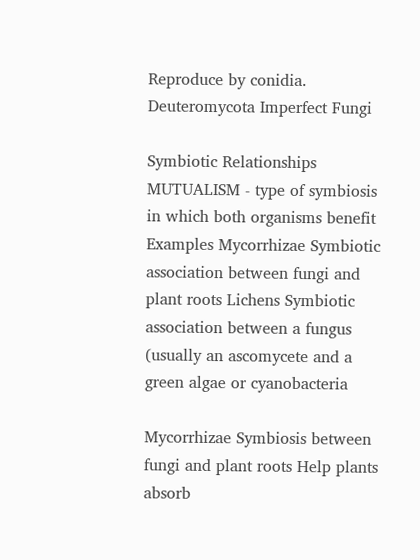Reproduce by conidia. Deuteromycota Imperfect Fungi

Symbiotic Relationships MUTUALISM - type of symbiosis in which both organisms benefit Examples Mycorrhizae Symbiotic association between fungi and plant roots Lichens Symbiotic association between a fungus (usually an ascomycete and a green algae or cyanobacteria

Mycorrhizae Symbiosis between fungi and plant roots Help plants absorb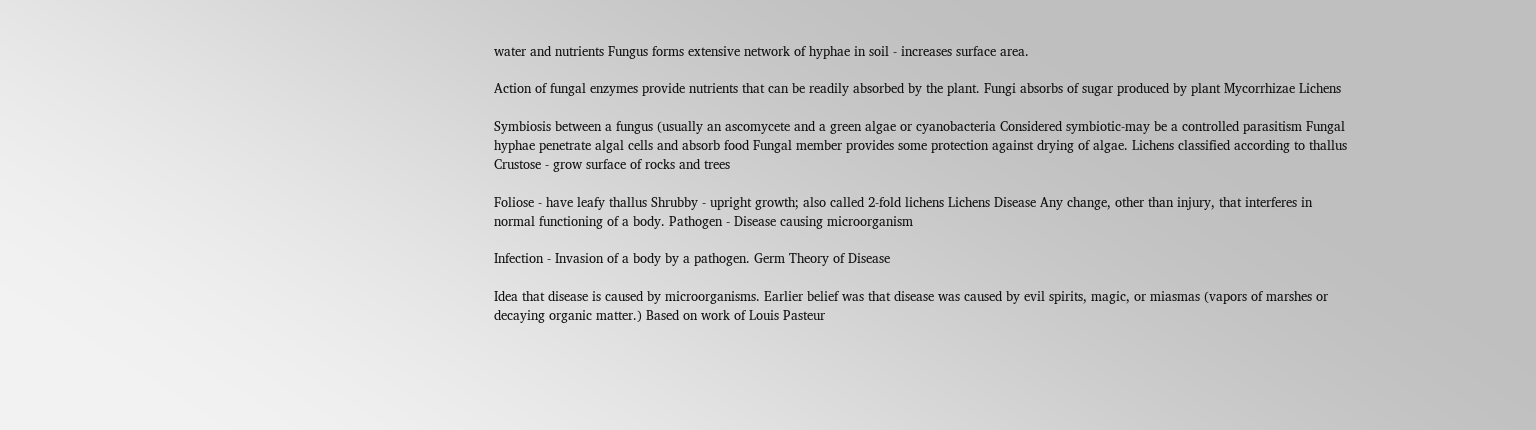water and nutrients Fungus forms extensive network of hyphae in soil - increases surface area.

Action of fungal enzymes provide nutrients that can be readily absorbed by the plant. Fungi absorbs of sugar produced by plant Mycorrhizae Lichens

Symbiosis between a fungus (usually an ascomycete and a green algae or cyanobacteria Considered symbiotic-may be a controlled parasitism Fungal hyphae penetrate algal cells and absorb food Fungal member provides some protection against drying of algae. Lichens classified according to thallus Crustose - grow surface of rocks and trees

Foliose - have leafy thallus Shrubby - upright growth; also called 2-fold lichens Lichens Disease Any change, other than injury, that interferes in normal functioning of a body. Pathogen - Disease causing microorganism

Infection - Invasion of a body by a pathogen. Germ Theory of Disease

Idea that disease is caused by microorganisms. Earlier belief was that disease was caused by evil spirits, magic, or miasmas (vapors of marshes or decaying organic matter.) Based on work of Louis Pasteur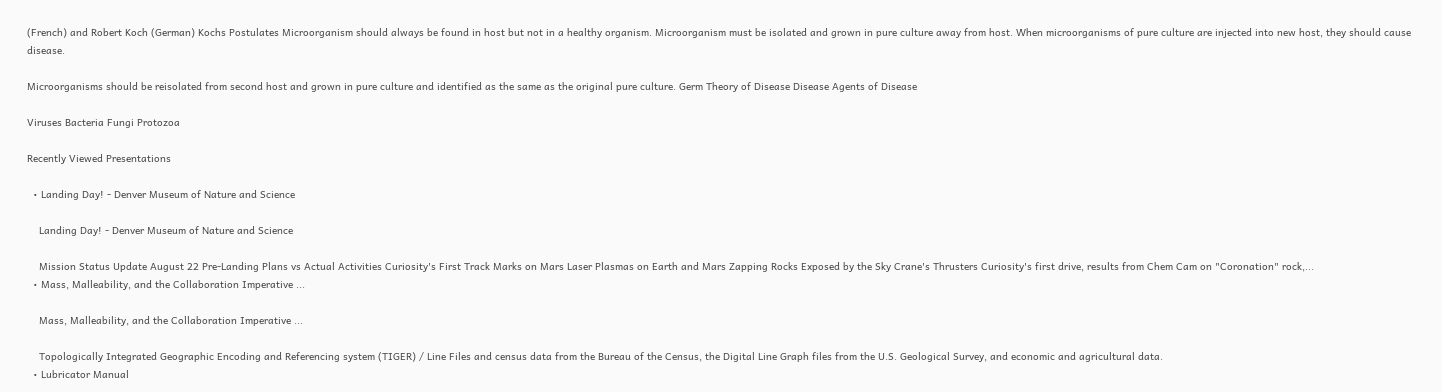(French) and Robert Koch (German) Kochs Postulates Microorganism should always be found in host but not in a healthy organism. Microorganism must be isolated and grown in pure culture away from host. When microorganisms of pure culture are injected into new host, they should cause disease.

Microorganisms should be reisolated from second host and grown in pure culture and identified as the same as the original pure culture. Germ Theory of Disease Disease Agents of Disease

Viruses Bacteria Fungi Protozoa

Recently Viewed Presentations

  • Landing Day! - Denver Museum of Nature and Science

    Landing Day! - Denver Museum of Nature and Science

    Mission Status Update August 22 Pre-Landing Plans vs Actual Activities Curiosity's First Track Marks on Mars Laser Plasmas on Earth and Mars Zapping Rocks Exposed by the Sky Crane's Thrusters Curiosity's first drive, results from Chem Cam on "Coronation" rock,...
  • Mass, Malleability, and the Collaboration Imperative ...

    Mass, Malleability, and the Collaboration Imperative ...

    Topologically Integrated Geographic Encoding and Referencing system (TIGER) / Line Files and census data from the Bureau of the Census, the Digital Line Graph files from the U.S. Geological Survey, and economic and agricultural data.
  • Lubricator Manual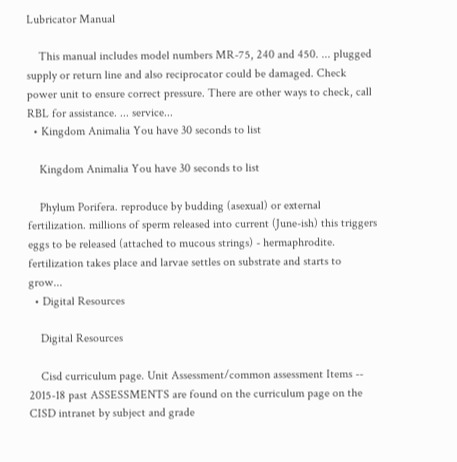Lubricator Manual

    This manual includes model numbers MR-75, 240 and 450. ... plugged supply or return line and also reciprocator could be damaged. Check power unit to ensure correct pressure. There are other ways to check, call RBL for assistance. ... service...
  • Kingdom Animalia You have 30 seconds to list

    Kingdom Animalia You have 30 seconds to list

    Phylum Porifera. reproduce by budding (asexual) or external fertilization. millions of sperm released into current (June-ish) this triggers eggs to be released (attached to mucous strings) - hermaphrodite. fertilization takes place and larvae settles on substrate and starts to grow...
  • Digital Resources

    Digital Resources

    Cisd curriculum page. Unit Assessment/common assessment Items -- 2015-18 past ASSESSMENTS are found on the curriculum page on the CISD intranet by subject and grade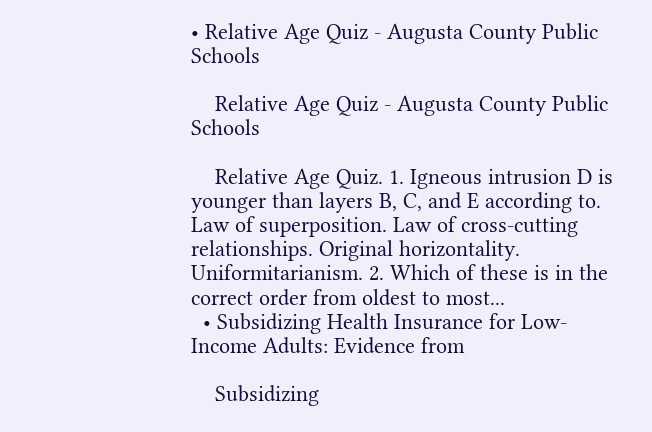• Relative Age Quiz - Augusta County Public Schools

    Relative Age Quiz - Augusta County Public Schools

    Relative Age Quiz. 1. Igneous intrusion D is younger than layers B, C, and E according to. Law of superposition. Law of cross-cutting relationships. Original horizontality. Uniformitarianism. 2. Which of these is in the correct order from oldest to most...
  • Subsidizing Health Insurance for Low-Income Adults: Evidence from

    Subsidizing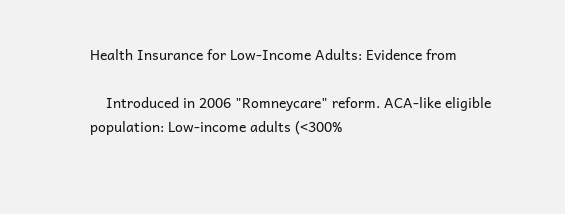Health Insurance for Low-Income Adults: Evidence from

    Introduced in 2006 "Romneycare" reform. ACA-like eligible population: Low-income adults (<300%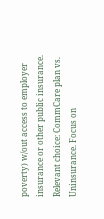poverty) w/out access to employer insurance or other public insurance. Relevant choice: CommCare plan vs. Uninsurance. Focus on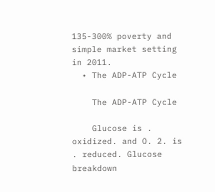135-300% poverty and simple market setting in 2011.
  • The ADP-ATP Cycle

    The ADP-ATP Cycle

    Glucose is . oxidized. and O. 2. is . reduced. Glucose breakdown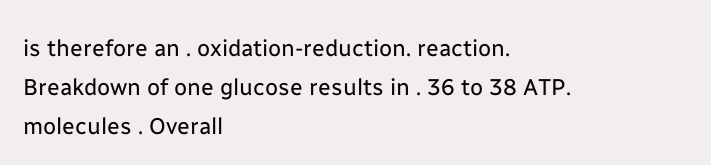is therefore an . oxidation-reduction. reaction. Breakdown of one glucose results in . 36 to 38 ATP. molecules . Overall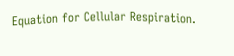Equation for Cellular Respiration.